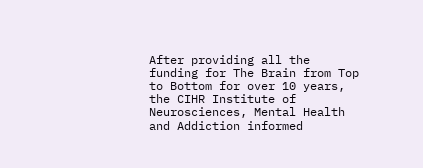After providing all the funding for The Brain from Top to Bottom for over 10 years, the CIHR Institute of Neurosciences, Mental Health and Addiction informed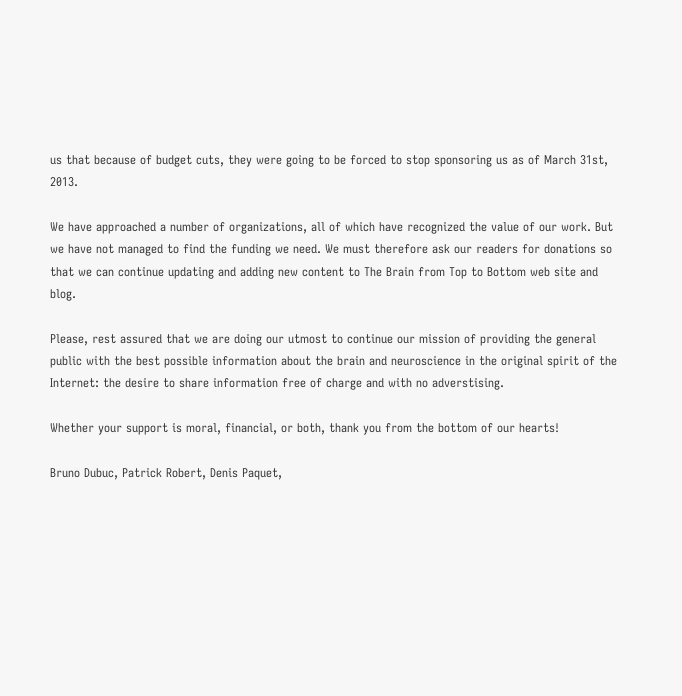us that because of budget cuts, they were going to be forced to stop sponsoring us as of March 31st, 2013.

We have approached a number of organizations, all of which have recognized the value of our work. But we have not managed to find the funding we need. We must therefore ask our readers for donations so that we can continue updating and adding new content to The Brain from Top to Bottom web site and blog.

Please, rest assured that we are doing our utmost to continue our mission of providing the general public with the best possible information about the brain and neuroscience in the original spirit of the Internet: the desire to share information free of charge and with no adverstising.

Whether your support is moral, financial, or both, thank you from the bottom of our hearts!

Bruno Dubuc, Patrick Robert, Denis Paquet,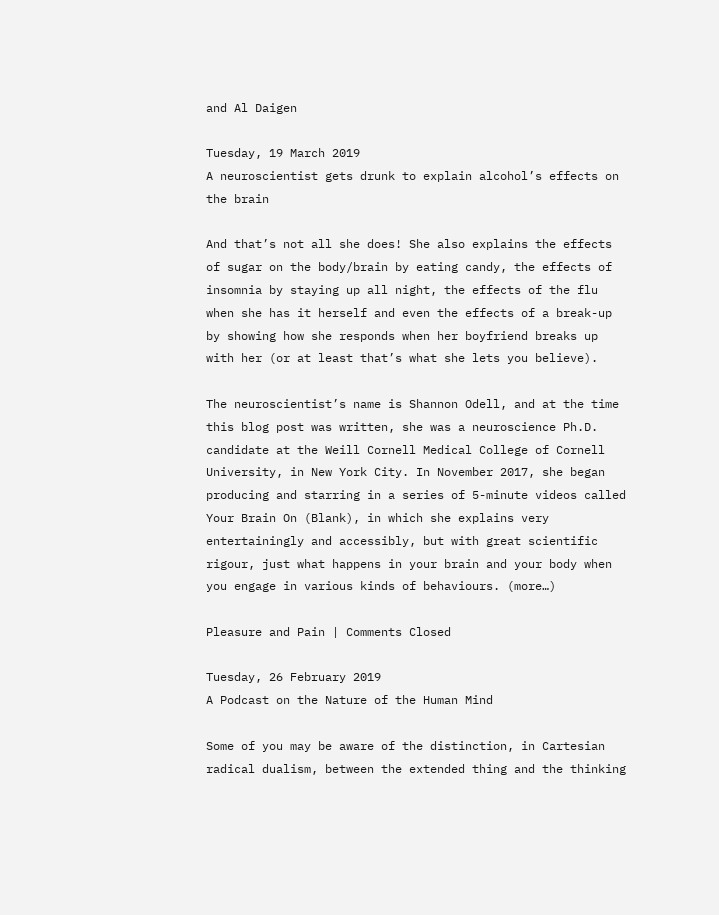and Al Daigen

Tuesday, 19 March 2019
A neuroscientist gets drunk to explain alcohol’s effects on the brain

And that’s not all she does! She also explains the effects of sugar on the body/brain by eating candy, the effects of insomnia by staying up all night, the effects of the flu when she has it herself and even the effects of a break-up by showing how she responds when her boyfriend breaks up with her (or at least that’s what she lets you believe).

The neuroscientist’s name is Shannon Odell, and at the time this blog post was written, she was a neuroscience Ph.D. candidate at the Weill Cornell Medical College of Cornell University, in New York City. In November 2017, she began producing and starring in a series of 5-minute videos called Your Brain On (Blank), in which she explains very entertainingly and accessibly, but with great scientific rigour, just what happens in your brain and your body when you engage in various kinds of behaviours. (more…)

Pleasure and Pain | Comments Closed

Tuesday, 26 February 2019
A Podcast on the Nature of the Human Mind

Some of you may be aware of the distinction, in Cartesian radical dualism, between the extended thing and the thinking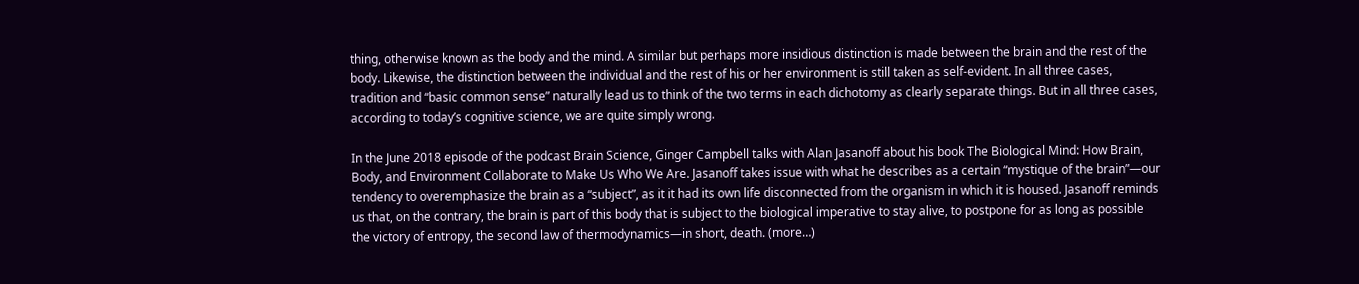thing, otherwise known as the body and the mind. A similar but perhaps more insidious distinction is made between the brain and the rest of the body. Likewise, the distinction between the individual and the rest of his or her environment is still taken as self-evident. In all three cases, tradition and “basic common sense” naturally lead us to think of the two terms in each dichotomy as clearly separate things. But in all three cases, according to today’s cognitive science, we are quite simply wrong.

In the June 2018 episode of the podcast Brain Science, Ginger Campbell talks with Alan Jasanoff about his book The Biological Mind: How Brain, Body, and Environment Collaborate to Make Us Who We Are. Jasanoff takes issue with what he describes as a certain “mystique of the brain”—our tendency to overemphasize the brain as a “subject”, as it it had its own life disconnected from the organism in which it is housed. Jasanoff reminds us that, on the contrary, the brain is part of this body that is subject to the biological imperative to stay alive, to postpone for as long as possible the victory of entropy, the second law of thermodynamics—in short, death. (more…)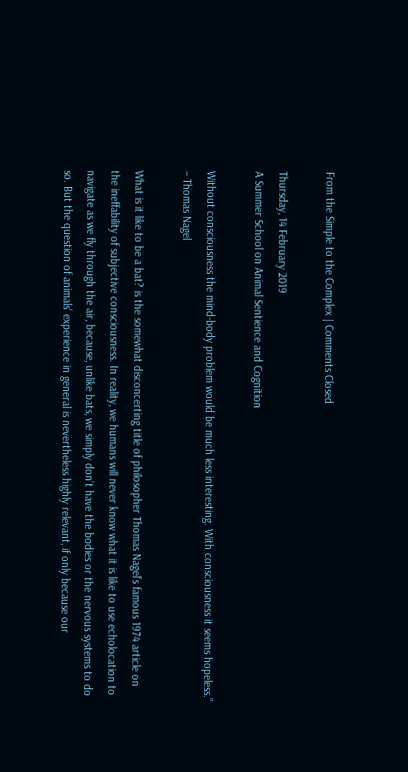From the Simple to the Complex | Comments Closed

Thursday, 14 February 2019
A Summer School on Animal Sentience and Cognition

Without consciousness the mind-body problem would be much less interesting. With consciousness it seems hopeless.” – Thomas Nagel

What is it like to be a bat? is the somewhat disconcerting title of philosopher Thomas Nagel’s famous 1974 article on the ineffability of subjective consciousness. In reality, we humans will never know what it is like to use echolocation to navigate as we fly through the air, because, unlike bats, we simply don’t have the bodies or the nervous systems to do so. But the question of animals’ experience in general is nevertheless highly relevant, if only because our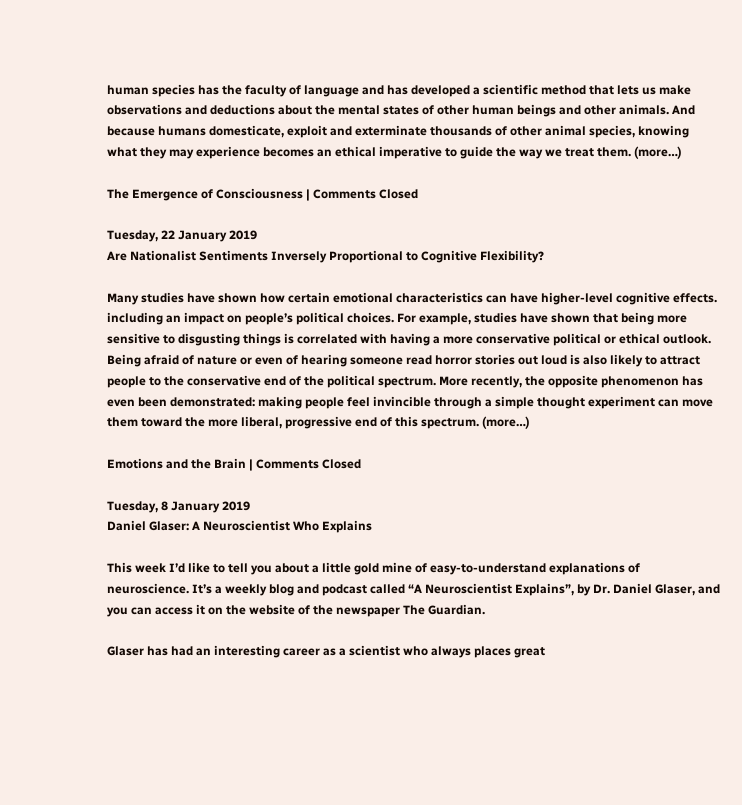human species has the faculty of language and has developed a scientific method that lets us make observations and deductions about the mental states of other human beings and other animals. And because humans domesticate, exploit and exterminate thousands of other animal species, knowing what they may experience becomes an ethical imperative to guide the way we treat them. (more…)

The Emergence of Consciousness | Comments Closed

Tuesday, 22 January 2019
Are Nationalist Sentiments Inversely Proportional to Cognitive Flexibility?

Many studies have shown how certain emotional characteristics can have higher-level cognitive effects. including an impact on people’s political choices. For example, studies have shown that being more sensitive to disgusting things is correlated with having a more conservative political or ethical outlook. Being afraid of nature or even of hearing someone read horror stories out loud is also likely to attract people to the conservative end of the political spectrum. More recently, the opposite phenomenon has even been demonstrated: making people feel invincible through a simple thought experiment can move them toward the more liberal, progressive end of this spectrum. (more…)

Emotions and the Brain | Comments Closed

Tuesday, 8 January 2019
Daniel Glaser: A Neuroscientist Who Explains

This week I’d like to tell you about a little gold mine of easy-to-understand explanations of neuroscience. It’s a weekly blog and podcast called “A Neuroscientist Explains”, by Dr. Daniel Glaser, and you can access it on the website of the newspaper The Guardian.

Glaser has had an interesting career as a scientist who always places great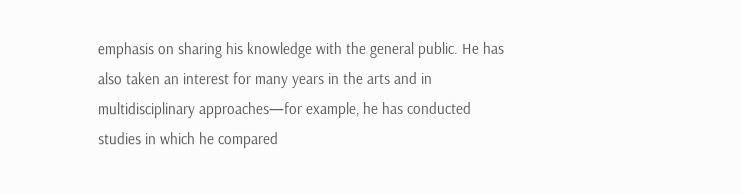emphasis on sharing his knowledge with the general public. He has also taken an interest for many years in the arts and in multidisciplinary approaches—for example, he has conducted studies in which he compared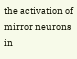the activation of mirror neurons in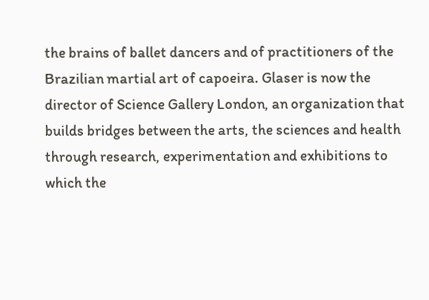the brains of ballet dancers and of practitioners of the Brazilian martial art of capoeira. Glaser is now the director of Science Gallery London, an organization that builds bridges between the arts, the sciences and health through research, experimentation and exhibitions to which the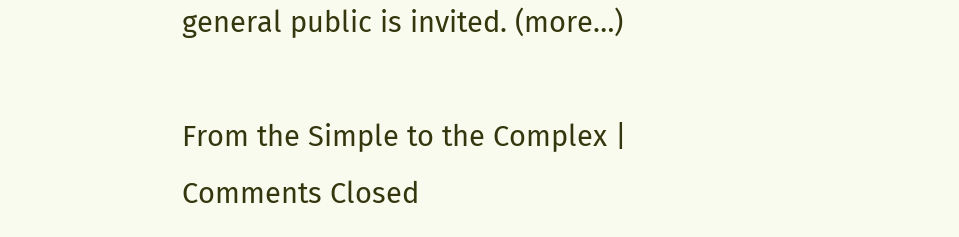general public is invited. (more…)

From the Simple to the Complex | Comments Closed